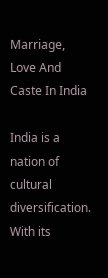Marriage, Love And Caste In India

India is a nation of cultural diversification. With its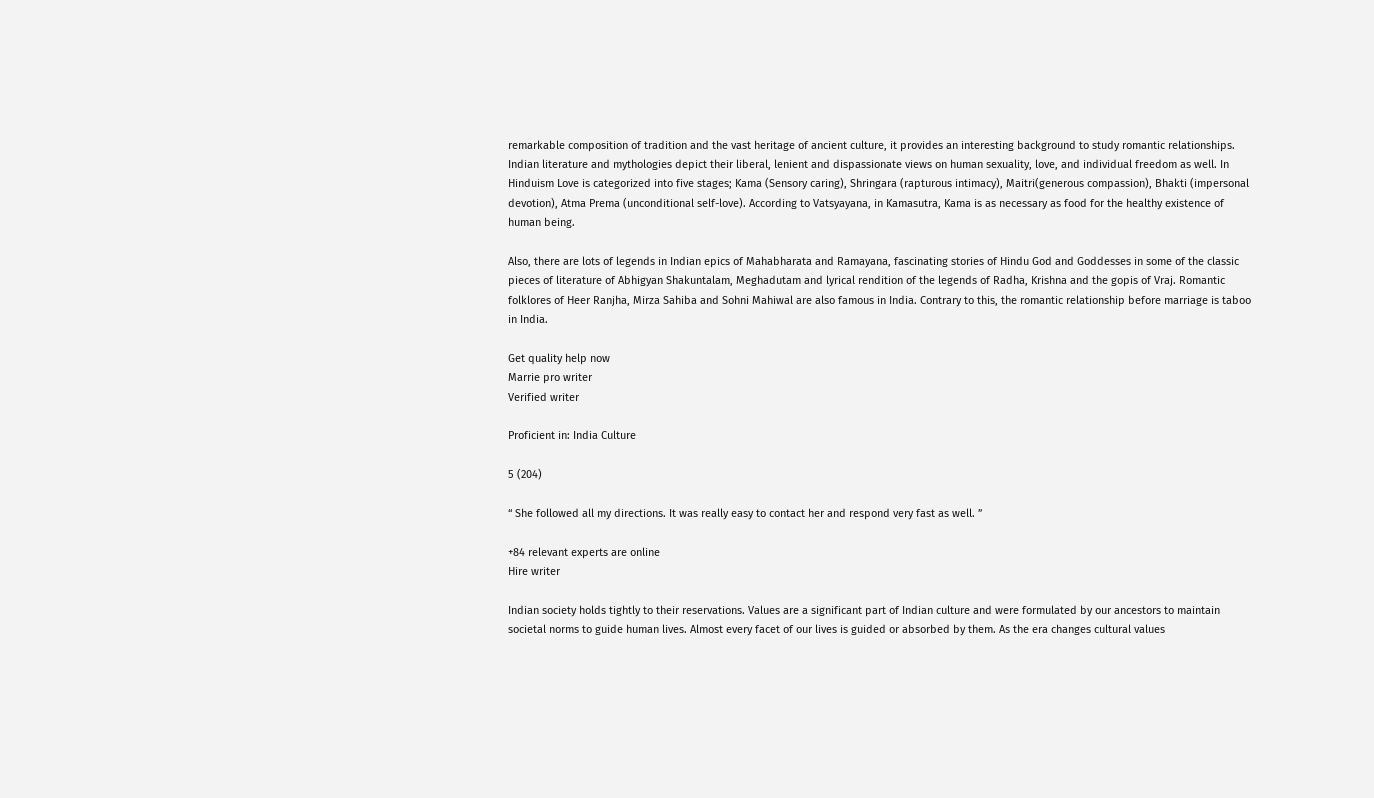remarkable composition of tradition and the vast heritage of ancient culture, it provides an interesting background to study romantic relationships. Indian literature and mythologies depict their liberal, lenient and dispassionate views on human sexuality, love, and individual freedom as well. In Hinduism Love is categorized into five stages; Kama (Sensory caring), Shringara (rapturous intimacy), Maitri(generous compassion), Bhakti (impersonal devotion), Atma Prema (unconditional self-love). According to Vatsyayana, in Kamasutra, Kama is as necessary as food for the healthy existence of human being.

Also, there are lots of legends in Indian epics of Mahabharata and Ramayana, fascinating stories of Hindu God and Goddesses in some of the classic pieces of literature of Abhigyan Shakuntalam, Meghadutam and lyrical rendition of the legends of Radha, Krishna and the gopis of Vraj. Romantic folklores of Heer Ranjha, Mirza Sahiba and Sohni Mahiwal are also famous in India. Contrary to this, the romantic relationship before marriage is taboo in India.

Get quality help now
Marrie pro writer
Verified writer

Proficient in: India Culture

5 (204)

“ She followed all my directions. It was really easy to contact her and respond very fast as well. ”

+84 relevant experts are online
Hire writer

Indian society holds tightly to their reservations. Values are a significant part of Indian culture and were formulated by our ancestors to maintain societal norms to guide human lives. Almost every facet of our lives is guided or absorbed by them. As the era changes cultural values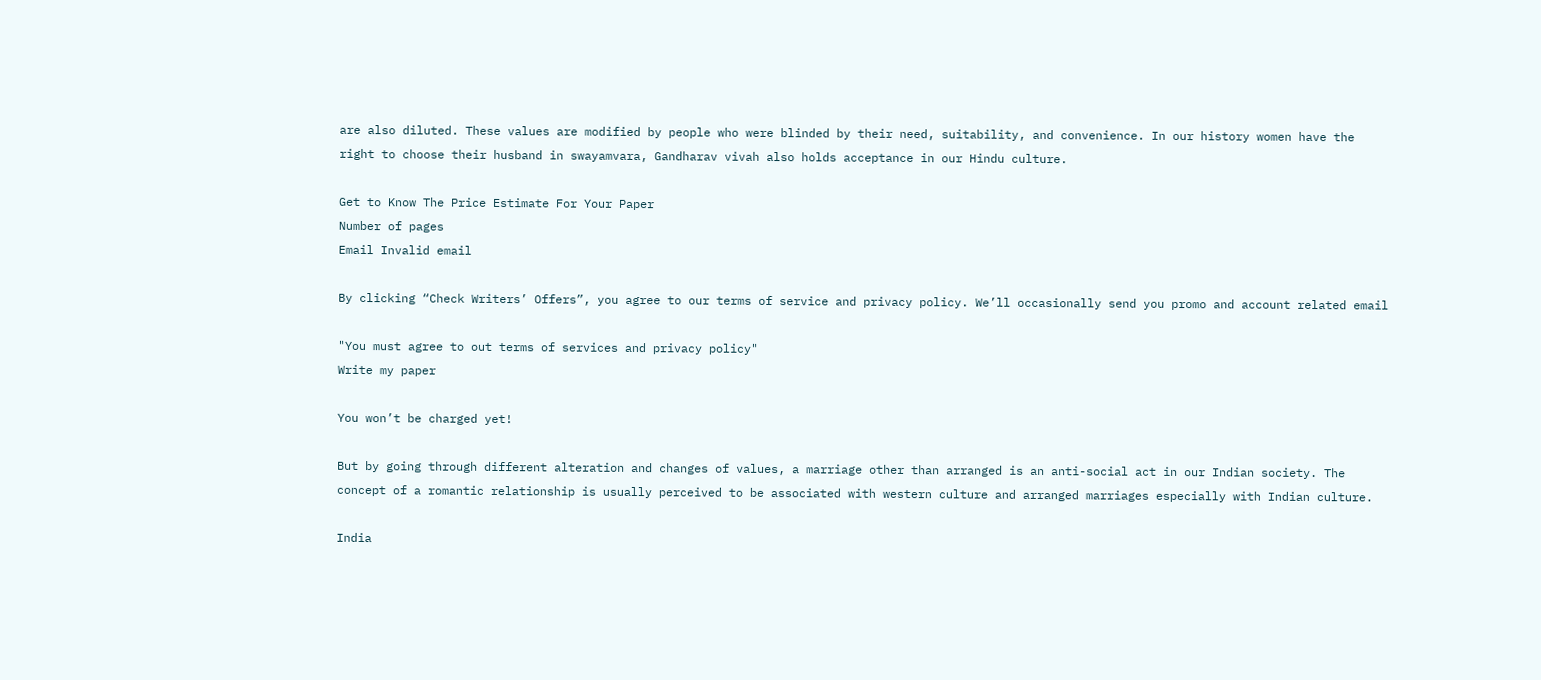are also diluted. These values are modified by people who were blinded by their need, suitability, and convenience. In our history women have the right to choose their husband in swayamvara, Gandharav vivah also holds acceptance in our Hindu culture.

Get to Know The Price Estimate For Your Paper
Number of pages
Email Invalid email

By clicking “Check Writers’ Offers”, you agree to our terms of service and privacy policy. We’ll occasionally send you promo and account related email

"You must agree to out terms of services and privacy policy"
Write my paper

You won’t be charged yet!

But by going through different alteration and changes of values, a marriage other than arranged is an anti-social act in our Indian society. The concept of a romantic relationship is usually perceived to be associated with western culture and arranged marriages especially with Indian culture.

India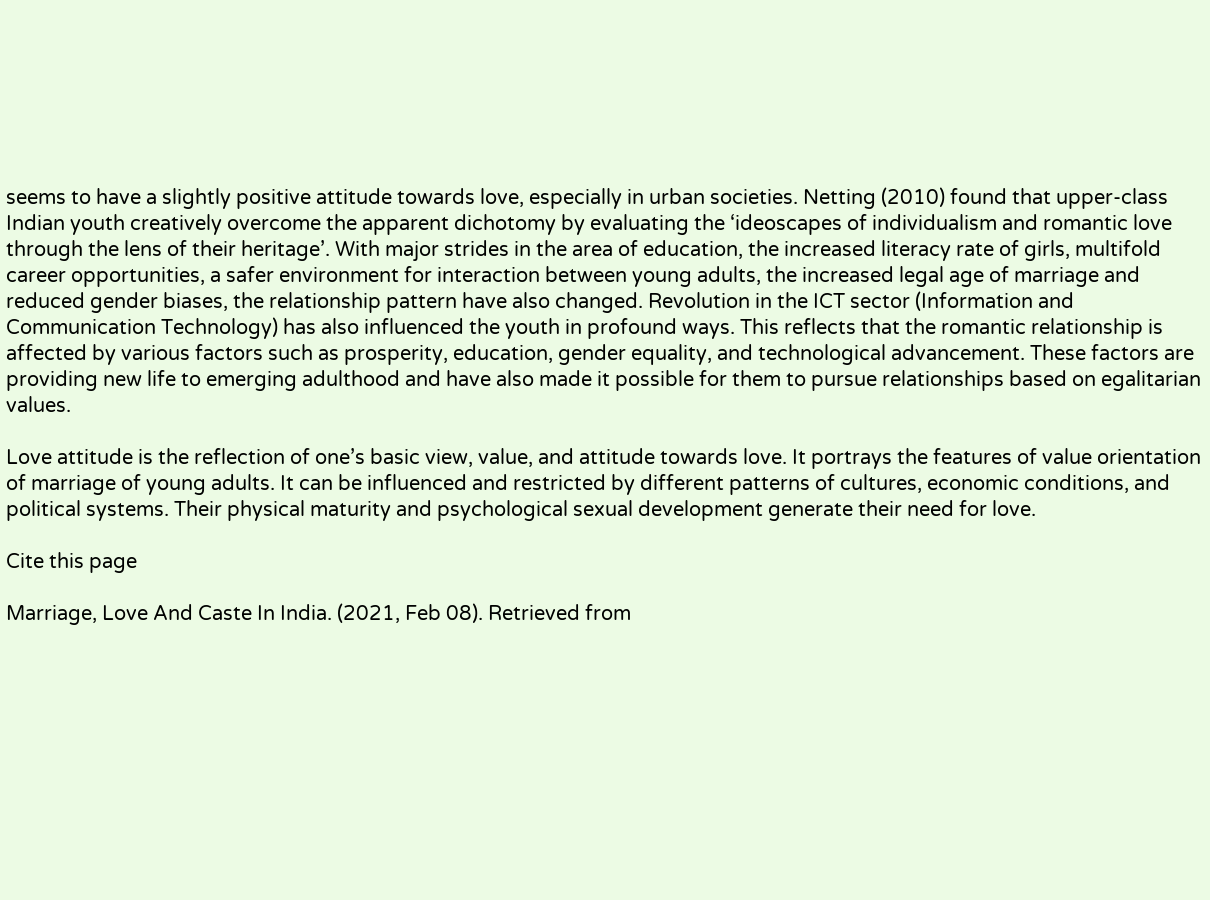seems to have a slightly positive attitude towards love, especially in urban societies. Netting (2010) found that upper-class Indian youth creatively overcome the apparent dichotomy by evaluating the ‘ideoscapes of individualism and romantic love through the lens of their heritage’. With major strides in the area of education, the increased literacy rate of girls, multifold career opportunities, a safer environment for interaction between young adults, the increased legal age of marriage and reduced gender biases, the relationship pattern have also changed. Revolution in the ICT sector (Information and Communication Technology) has also influenced the youth in profound ways. This reflects that the romantic relationship is affected by various factors such as prosperity, education, gender equality, and technological advancement. These factors are providing new life to emerging adulthood and have also made it possible for them to pursue relationships based on egalitarian values.

Love attitude is the reflection of one’s basic view, value, and attitude towards love. It portrays the features of value orientation of marriage of young adults. It can be influenced and restricted by different patterns of cultures, economic conditions, and political systems. Their physical maturity and psychological sexual development generate their need for love.

Cite this page

Marriage, Love And Caste In India. (2021, Feb 08). Retrieved from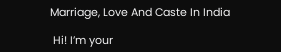Marriage, Love And Caste In India

 Hi! I’m your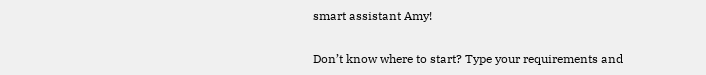smart assistant Amy!

Don’t know where to start? Type your requirements and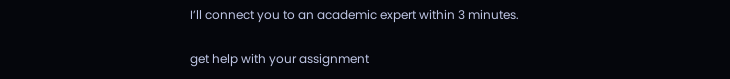I’ll connect you to an academic expert within 3 minutes.

get help with your assignment